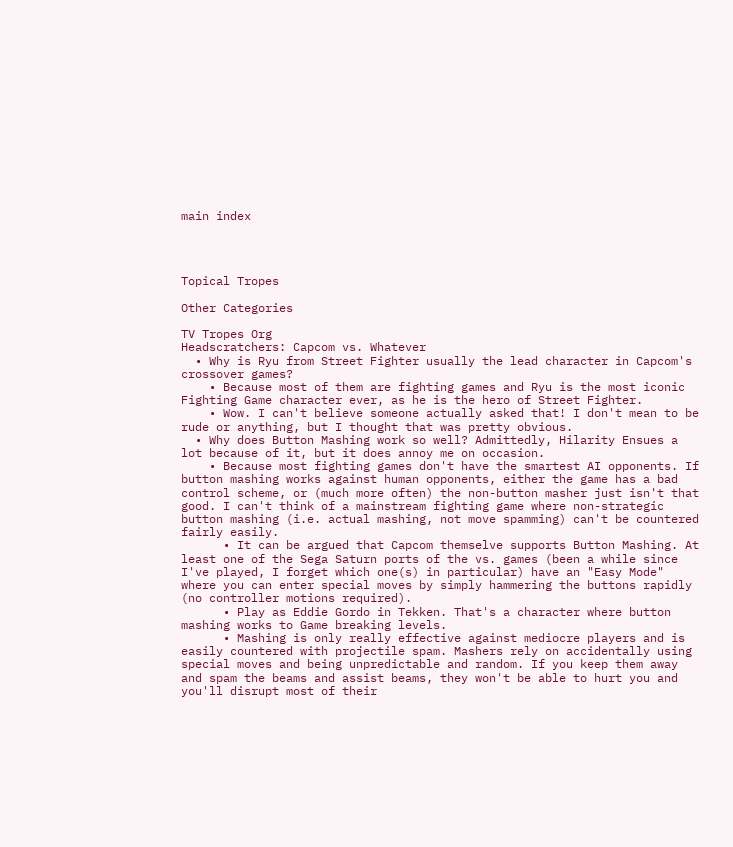main index




Topical Tropes

Other Categories

TV Tropes Org
Headscratchers: Capcom vs. Whatever
  • Why is Ryu from Street Fighter usually the lead character in Capcom's crossover games?
    • Because most of them are fighting games and Ryu is the most iconic Fighting Game character ever, as he is the hero of Street Fighter.
    • Wow. I can't believe someone actually asked that! I don't mean to be rude or anything, but I thought that was pretty obvious.
  • Why does Button Mashing work so well? Admittedly, Hilarity Ensues a lot because of it, but it does annoy me on occasion.
    • Because most fighting games don't have the smartest AI opponents. If button mashing works against human opponents, either the game has a bad control scheme, or (much more often) the non-button masher just isn't that good. I can't think of a mainstream fighting game where non-strategic button mashing (i.e. actual mashing, not move spamming) can't be countered fairly easily.
      • It can be argued that Capcom themselve supports Button Mashing. At least one of the Sega Saturn ports of the vs. games (been a while since I've played, I forget which one(s) in particular) have an "Easy Mode" where you can enter special moves by simply hammering the buttons rapidly (no controller motions required).
      • Play as Eddie Gordo in Tekken. That's a character where button mashing works to Game breaking levels.
      • Mashing is only really effective against mediocre players and is easily countered with projectile spam. Mashers rely on accidentally using special moves and being unpredictable and random. If you keep them away and spam the beams and assist beams, they won't be able to hurt you and you'll disrupt most of their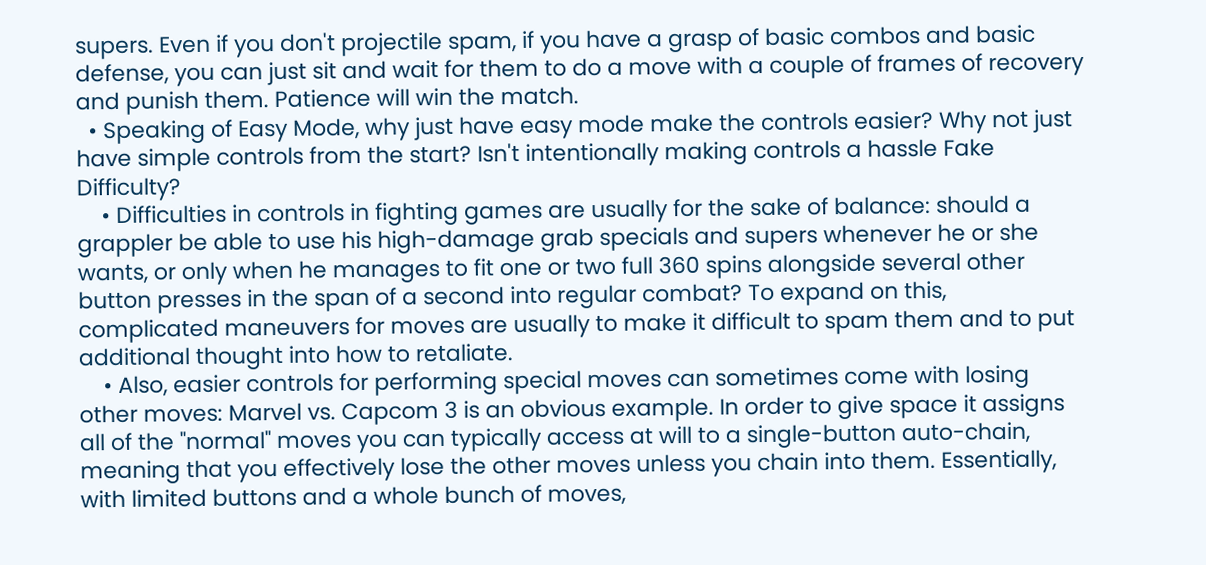supers. Even if you don't projectile spam, if you have a grasp of basic combos and basic defense, you can just sit and wait for them to do a move with a couple of frames of recovery and punish them. Patience will win the match.
  • Speaking of Easy Mode, why just have easy mode make the controls easier? Why not just have simple controls from the start? Isn't intentionally making controls a hassle Fake Difficulty?
    • Difficulties in controls in fighting games are usually for the sake of balance: should a grappler be able to use his high-damage grab specials and supers whenever he or she wants, or only when he manages to fit one or two full 360 spins alongside several other button presses in the span of a second into regular combat? To expand on this, complicated maneuvers for moves are usually to make it difficult to spam them and to put additional thought into how to retaliate.
    • Also, easier controls for performing special moves can sometimes come with losing other moves: Marvel vs. Capcom 3 is an obvious example. In order to give space it assigns all of the "normal" moves you can typically access at will to a single-button auto-chain, meaning that you effectively lose the other moves unless you chain into them. Essentially, with limited buttons and a whole bunch of moves,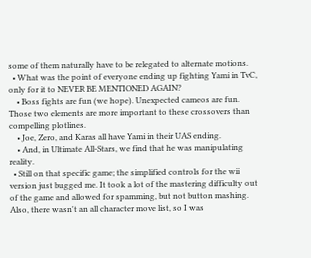some of them naturally have to be relegated to alternate motions.
  • What was the point of everyone ending up fighting Yami in TvC, only for it to NEVER BE MENTIONED AGAIN?
    • Boss fights are fun (we hope). Unexpected cameos are fun. Those two elements are more important to these crossovers than compelling plotlines.
    • Joe, Zero, and Karas all have Yami in their UAS ending.
    • And, in Ultimate All-Stars, we find that he was manipulating reality.
  • Still on that specific game; the simplified controls for the wii version just bugged me. It took a lot of the mastering difficulty out of the game and allowed for spamming, but not button mashing. Also, there wasn't an all character move list, so I was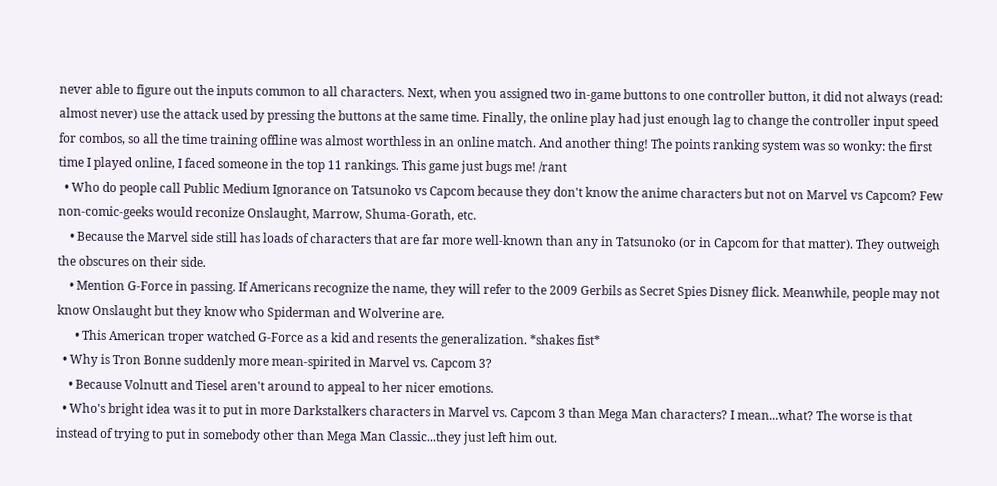never able to figure out the inputs common to all characters. Next, when you assigned two in-game buttons to one controller button, it did not always (read: almost never) use the attack used by pressing the buttons at the same time. Finally, the online play had just enough lag to change the controller input speed for combos, so all the time training offline was almost worthless in an online match. And another thing! The points ranking system was so wonky: the first time I played online, I faced someone in the top 11 rankings. This game just bugs me! /rant
  • Who do people call Public Medium Ignorance on Tatsunoko vs Capcom because they don't know the anime characters but not on Marvel vs Capcom? Few non-comic-geeks would reconize Onslaught, Marrow, Shuma-Gorath, etc.
    • Because the Marvel side still has loads of characters that are far more well-known than any in Tatsunoko (or in Capcom for that matter). They outweigh the obscures on their side.
    • Mention G-Force in passing. If Americans recognize the name, they will refer to the 2009 Gerbils as Secret Spies Disney flick. Meanwhile, people may not know Onslaught but they know who Spiderman and Wolverine are.
      • This American troper watched G-Force as a kid and resents the generalization. *shakes fist*
  • Why is Tron Bonne suddenly more mean-spirited in Marvel vs. Capcom 3?
    • Because Volnutt and Tiesel aren't around to appeal to her nicer emotions.
  • Who's bright idea was it to put in more Darkstalkers characters in Marvel vs. Capcom 3 than Mega Man characters? I mean...what? The worse is that instead of trying to put in somebody other than Mega Man Classic...they just left him out.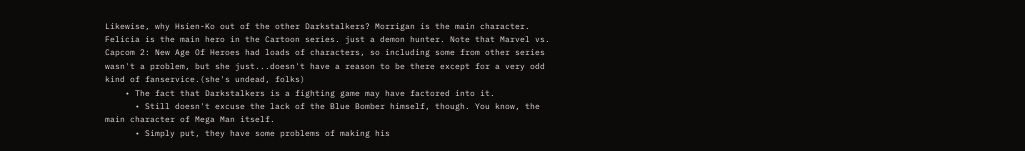Likewise, why Hsien-Ko out of the other Darkstalkers? Morrigan is the main character. Felicia is the main hero in the Cartoon series. just a demon hunter. Note that Marvel vs. Capcom 2: New Age Of Heroes had loads of characters, so including some from other series wasn't a problem, but she just...doesn't have a reason to be there except for a very odd kind of fanservice.(she's undead, folks)
    • The fact that Darkstalkers is a fighting game may have factored into it.
      • Still doesn't excuse the lack of the Blue Bomber himself, though. You know, the main character of Mega Man itself.
      • Simply put, they have some problems of making his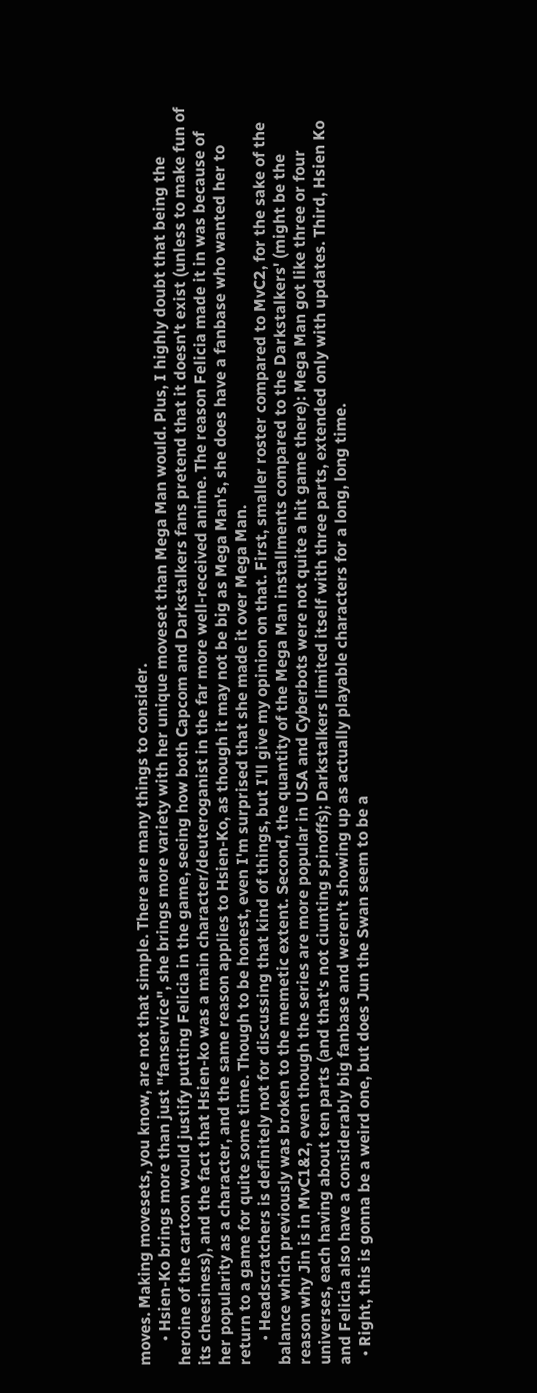moves. Making movesets, you know, are not that simple. There are many things to consider.
      • Hsien-Ko brings more than just "fanservice", she brings more variety with her unique moveset than Mega Man would. Plus, I highly doubt that being the heroine of the cartoon would justify putting Felicia in the game, seeing how both Capcom and Darkstalkers fans pretend that it doesn't exist (unless to make fun of its cheesiness), and the fact that Hsien-ko was a main character/deuteroganist in the far more well-received anime. The reason Felicia made it in was because of her popularity as a character, and the same reason applies to Hsien-Ko, as though it may not be big as Mega Man's, she does have a fanbase who wanted her to return to a game for quite some time. Though to be honest, even I'm surprised that she made it over Mega Man.
      • Headscratchers is definitely not for discussing that kind of things, but I'll give my opinion on that. First, smaller roster compared to MvC2, for the sake of the balance which previously was broken to the memetic extent. Second, the quantity of the Mega Man installments compared to the Darkstalkers' (might be the reason why Jin is in MvC1&2, even though the series are more popular in USA and Cyberbots were not quite a hit game there): Mega Man got like three or four universes, each having about ten parts (and that's not ciunting spinoffs); Darkstalkers limited itself with three parts, extended only with updates. Third, Hsien Ko and Felicia also have a considerably big fanbase and weren't showing up as actually playable characters for a long, long time.
  • Right, this is gonna be a weird one, but does Jun the Swan seem to be a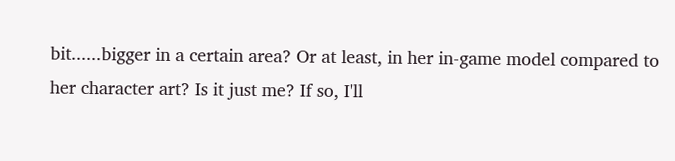bit......bigger in a certain area? Or at least, in her in-game model compared to her character art? Is it just me? If so, I'll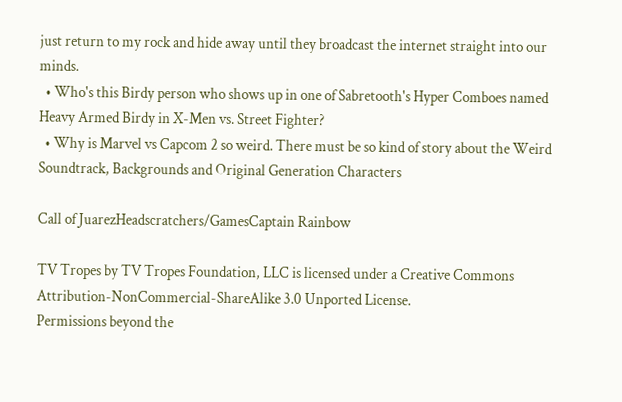just return to my rock and hide away until they broadcast the internet straight into our minds.
  • Who's this Birdy person who shows up in one of Sabretooth's Hyper Comboes named Heavy Armed Birdy in X-Men vs. Street Fighter?
  • Why is Marvel vs Capcom 2 so weird. There must be so kind of story about the Weird Soundtrack, Backgrounds and Original Generation Characters

Call of JuarezHeadscratchers/GamesCaptain Rainbow

TV Tropes by TV Tropes Foundation, LLC is licensed under a Creative Commons Attribution-NonCommercial-ShareAlike 3.0 Unported License.
Permissions beyond the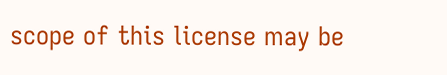scope of this license may be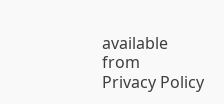available from
Privacy Policy